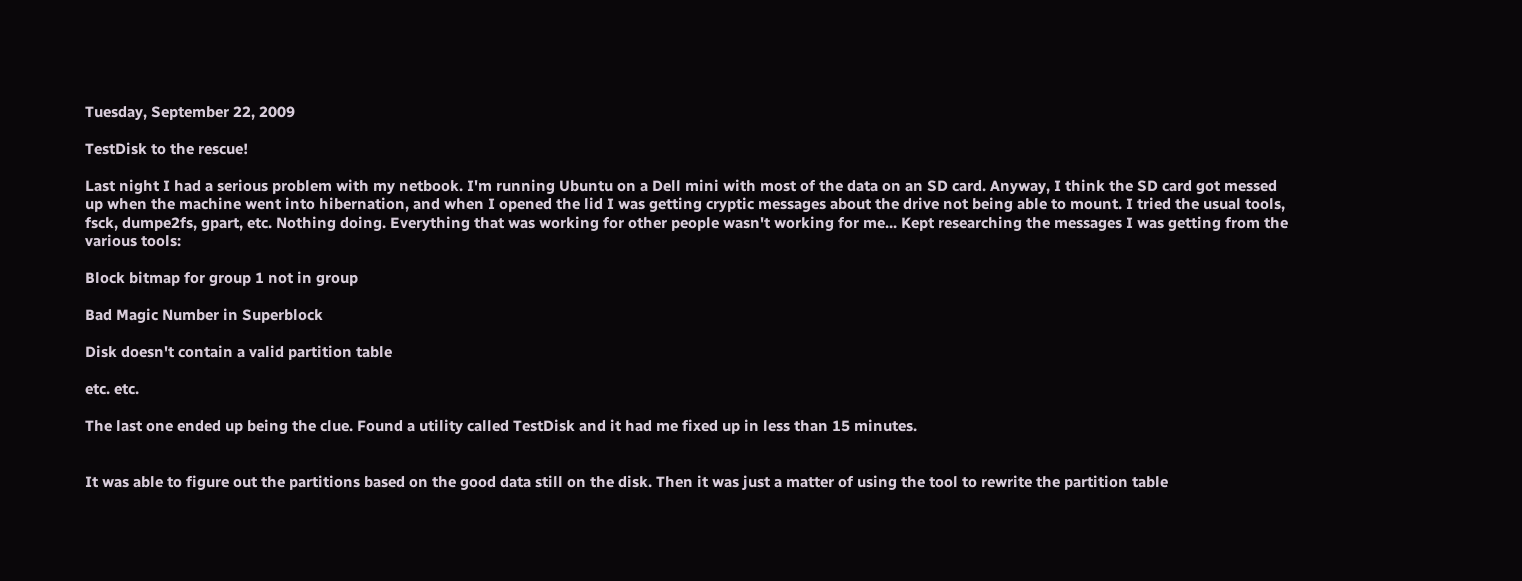Tuesday, September 22, 2009

TestDisk to the rescue!

Last night I had a serious problem with my netbook. I'm running Ubuntu on a Dell mini with most of the data on an SD card. Anyway, I think the SD card got messed up when the machine went into hibernation, and when I opened the lid I was getting cryptic messages about the drive not being able to mount. I tried the usual tools, fsck, dumpe2fs, gpart, etc. Nothing doing. Everything that was working for other people wasn't working for me... Kept researching the messages I was getting from the various tools:

Block bitmap for group 1 not in group

Bad Magic Number in Superblock

Disk doesn't contain a valid partition table

etc. etc.

The last one ended up being the clue. Found a utility called TestDisk and it had me fixed up in less than 15 minutes.


It was able to figure out the partitions based on the good data still on the disk. Then it was just a matter of using the tool to rewrite the partition table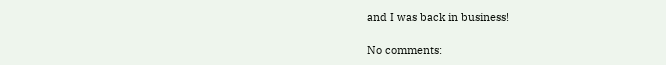and I was back in business!

No comments: